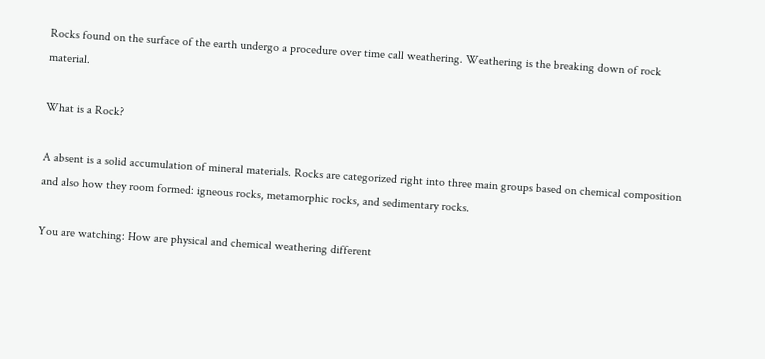Rocks found on the surface of the earth undergo a procedure over time call weathering. Weathering is the breaking down of rock material.

What is a Rock?

A absent is a solid accumulation of mineral materials. Rocks are categorized right into three main groups based on chemical composition and also how they room formed: igneous rocks, metamorphic rocks, and sedimentary rocks.

You are watching: How are physical and chemical weathering different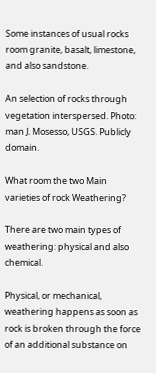Some instances of usual rocks room granite, basalt, limestone, and also sandstone.

An selection of rocks through vegetation interspersed. Photo: man J. Mosesso, USGS. Publicly domain.

What room the two Main varieties of rock Weathering?

There are two main types of weathering: physical and also chemical.

Physical, or mechanical, weathering happens as soon as rock is broken through the force of an additional substance on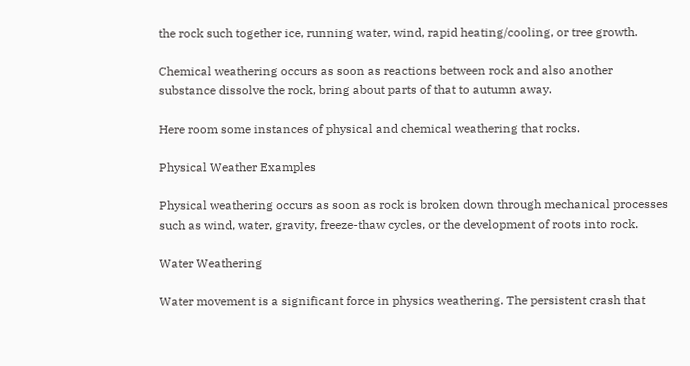the rock such together ice, running water, wind, rapid heating/cooling, or tree growth.

Chemical weathering occurs as soon as reactions between rock and also another substance dissolve the rock, bring about parts of that to autumn away.

Here room some instances of physical and chemical weathering that rocks.

Physical Weather Examples

Physical weathering occurs as soon as rock is broken down through mechanical processes such as wind, water, gravity, freeze-thaw cycles, or the development of roots into rock.

Water Weathering

Water movement is a significant force in physics weathering. The persistent crash that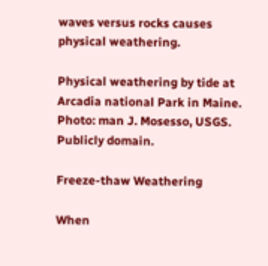waves versus rocks causes physical weathering.

Physical weathering by tide at Arcadia national Park in Maine. Photo: man J. Mosesso, USGS. Publicly domain.

Freeze-thaw Weathering

When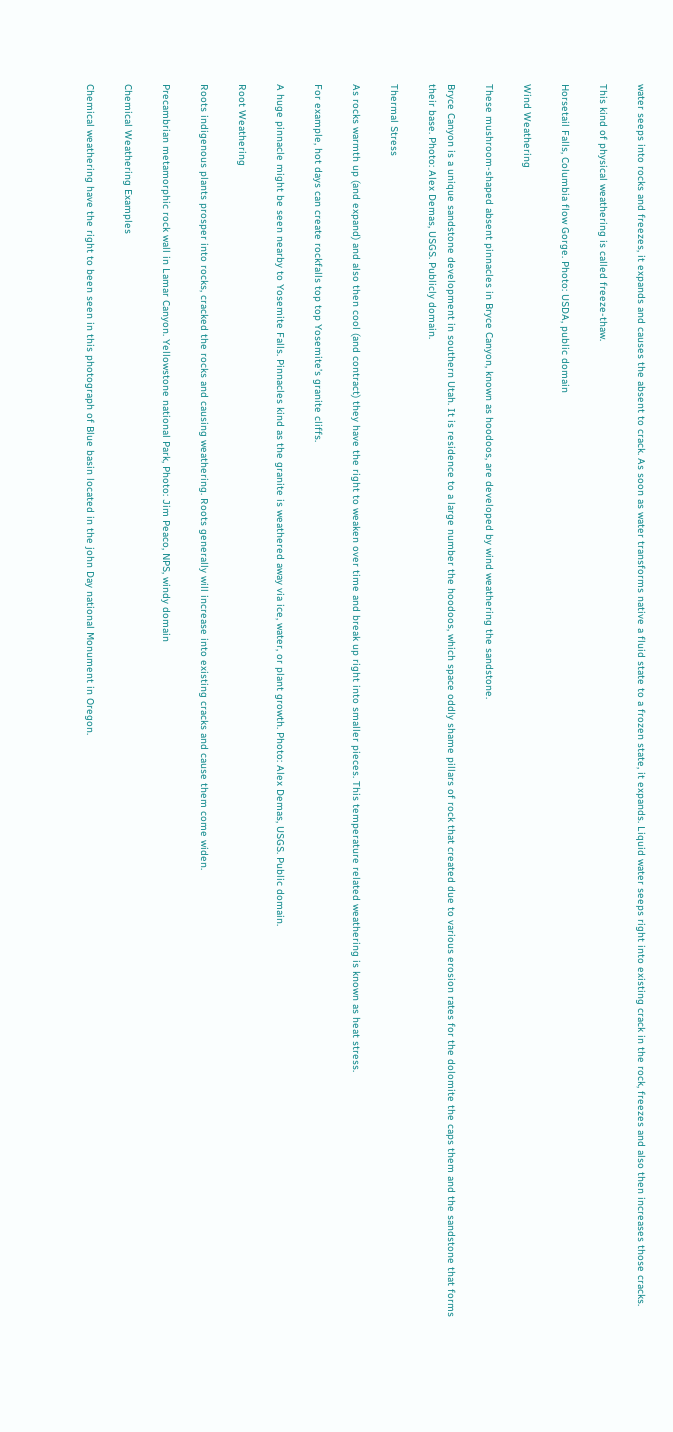water seeps into rocks and freezes, it expands and causes the absent to crack. As soon as water transforms native a fluid state to a frozen state, it expands. Liquid water seeps right into existing crack in the rock, freezes and also then increases those cracks.

This kind of physical weathering is called freeze-thaw.

Horsetail Falls, Columbia flow Gorge. Photo: USDA, public domain

Wind Weathering

These mushroom-shaped absent pinnacles in Bryce Canyon, known as hoodoos, are developed by wind weathering the sandstone.

Bryce Canyon is a unique sandstone development in southern Utah. It is residence to a large number the hoodoos, which space oddly shame pillars of rock that created due to various erosion rates for the dolomite the caps them and the sandstone that forms their base. Photo: Alex Demas, USGS. Publicly domain.

Thermal Stress

As rocks warmth up (and expand) and also then cool (and contract) they have the right to weaken over time and break up right into smaller pieces. This temperature related weathering is known as heat stress.

For example, hot days can create rockfalls top top Yosemite’s granite cliffs.

A huge pinnacle might be seen nearby to Yosemite Falls. Pinnacles kind as the granite is weathered away via ice, water, or plant growth. Photo: Alex Demas, USGS. Public domain.

Root Weathering

Roots indigenous plants prosper into rocks, cracked the rocks and causing weathering. Roots generally will increase into existing cracks and cause them come widen.

Precambrian metamorphic rock wall in Lamar Canyon. Yellowstone national Park, Photo: Jim Peaco, NPS, windy domain

Chemical Weathering Examples

Chemical weathering have the right to been seen in this photograph of Blue basin located in the john Day national Monument in Oregon.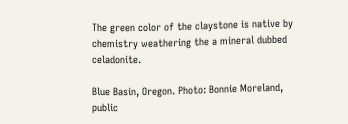The green color of the claystone is native by chemistry weathering the a mineral dubbed celadonite.

Blue Basin, Oregon. Photo: Bonnie Moreland, public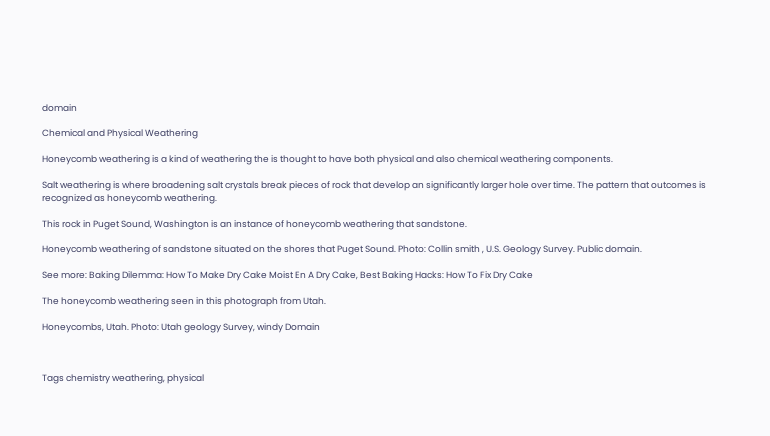domain

Chemical and Physical Weathering

Honeycomb weathering is a kind of weathering the is thought to have both physical and also chemical weathering components.

Salt weathering is where broadening salt crystals break pieces of rock that develop an significantly larger hole over time. The pattern that outcomes is recognized as honeycomb weathering.

This rock in Puget Sound, Washington is an instance of honeycomb weathering that sandstone.

Honeycomb weathering of sandstone situated on the shores that Puget Sound. Photo: Collin smith , U.S. Geology Survey. Public domain.

See more: Baking Dilemma: How To Make Dry Cake Moist En A Dry Cake, Best Baking Hacks: How To Fix Dry Cake

The honeycomb weathering seen in this photograph from Utah.

Honeycombs, Utah. Photo: Utah geology Survey, windy Domain



Tags chemistry weathering, physical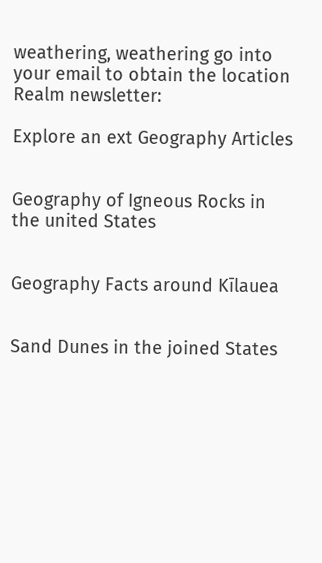weathering, weathering go into your email to obtain the location Realm newsletter:

Explore an ext Geography Articles


Geography of Igneous Rocks in the united States


Geography Facts around Kīlauea


Sand Dunes in the joined States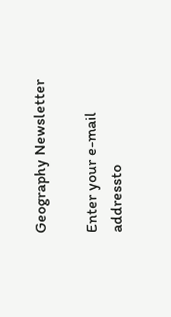Geography Newsletter

Enter your e-mail addressto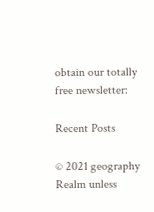obtain our totally free newsletter:

Recent Posts

© 2021 geography Realm unless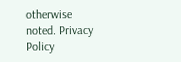otherwise noted. Privacy Policy